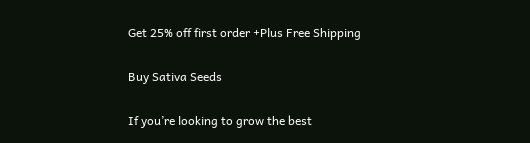Get 25% off first order +Plus Free Shipping

Buy Sativa Seeds

If you’re looking to grow the best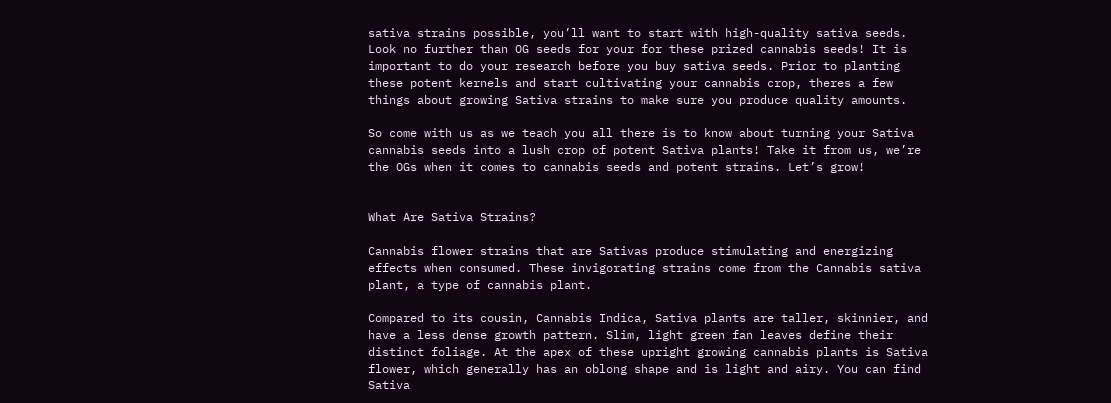sativa strains possible, you’ll want to start with high-quality sativa seeds. Look no further than OG seeds for your for these prized cannabis seeds! It is important to do your research before you buy sativa seeds. Prior to planting these potent kernels and start cultivating your cannabis crop, theres a few things about growing Sativa strains to make sure you produce quality amounts.

So come with us as we teach you all there is to know about turning your Sativa cannabis seeds into a lush crop of potent Sativa plants! Take it from us, we’re the OGs when it comes to cannabis seeds and potent strains. Let’s grow!


What Are Sativa Strains?

Cannabis flower strains that are Sativas produce stimulating and energizing effects when consumed. These invigorating strains come from the Cannabis sativa plant, a type of cannabis plant.

Compared to its cousin, Cannabis Indica, Sativa plants are taller, skinnier, and have a less dense growth pattern. Slim, light green fan leaves define their distinct foliage. At the apex of these upright growing cannabis plants is Sativa flower, which generally has an oblong shape and is light and airy. You can find Sativa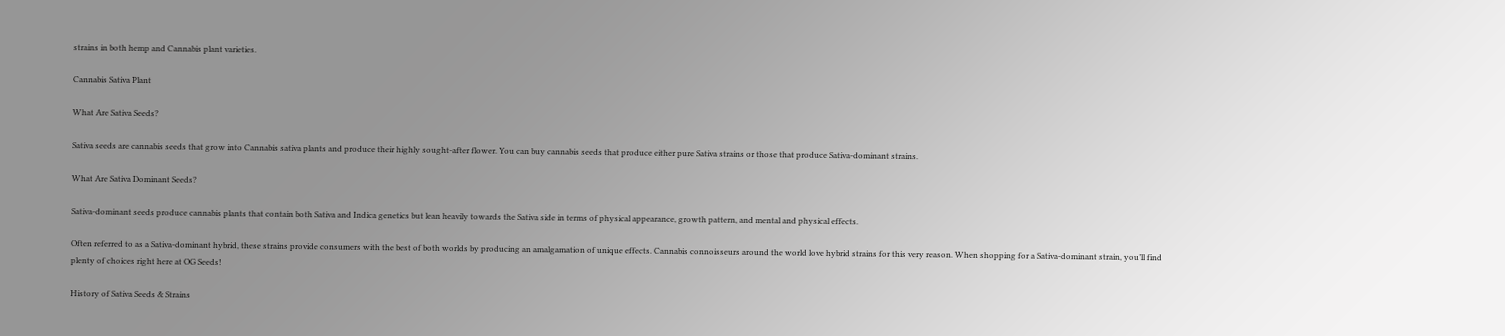strains in both hemp and Cannabis plant varieties.

Cannabis Sativa Plant

What Are Sativa Seeds?

Sativa seeds are cannabis seeds that grow into Cannabis sativa plants and produce their highly sought-after flower. You can buy cannabis seeds that produce either pure Sativa strains or those that produce Sativa-dominant strains.

What Are Sativa Dominant Seeds?

Sativa-dominant seeds produce cannabis plants that contain both Sativa and Indica genetics but lean heavily towards the Sativa side in terms of physical appearance, growth pattern, and mental and physical effects.

Often referred to as a Sativa-dominant hybrid, these strains provide consumers with the best of both worlds by producing an amalgamation of unique effects. Cannabis connoisseurs around the world love hybrid strains for this very reason. When shopping for a Sativa-dominant strain, you’ll find plenty of choices right here at OG Seeds!

History of Sativa Seeds & Strains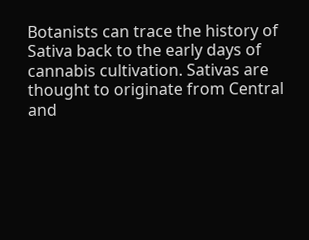Botanists can trace the history of Sativa back to the early days of cannabis cultivation. Sativas are thought to originate from Central and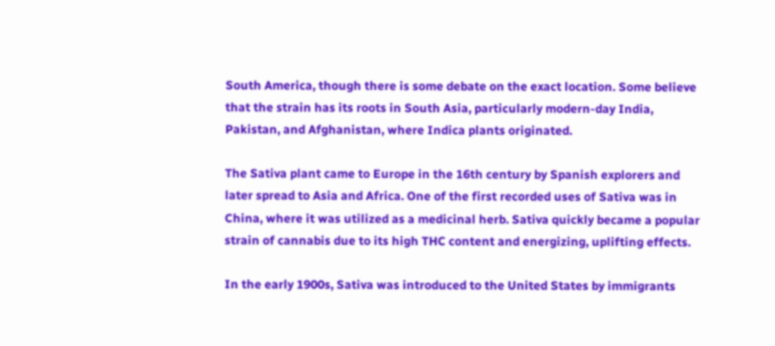South America, though there is some debate on the exact location. Some believe that the strain has its roots in South Asia, particularly modern-day India, Pakistan, and Afghanistan, where Indica plants originated.

The Sativa plant came to Europe in the 16th century by Spanish explorers and later spread to Asia and Africa. One of the first recorded uses of Sativa was in China, where it was utilized as a medicinal herb. Sativa quickly became a popular strain of cannabis due to its high THC content and energizing, uplifting effects.

In the early 1900s, Sativa was introduced to the United States by immigrants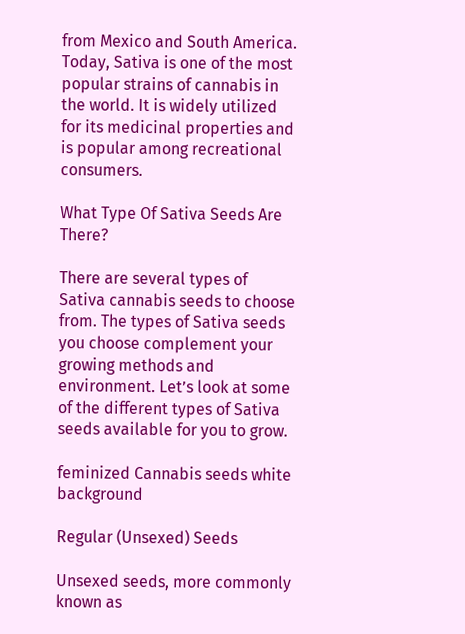from Mexico and South America. Today, Sativa is one of the most popular strains of cannabis in the world. It is widely utilized for its medicinal properties and is popular among recreational consumers.

What Type Of Sativa Seeds Are There?

There are several types of Sativa cannabis seeds to choose from. The types of Sativa seeds you choose complement your growing methods and environment. Let’s look at some of the different types of Sativa seeds available for you to grow.

feminized Cannabis seeds white background

Regular (Unsexed) Seeds

Unsexed seeds, more commonly known as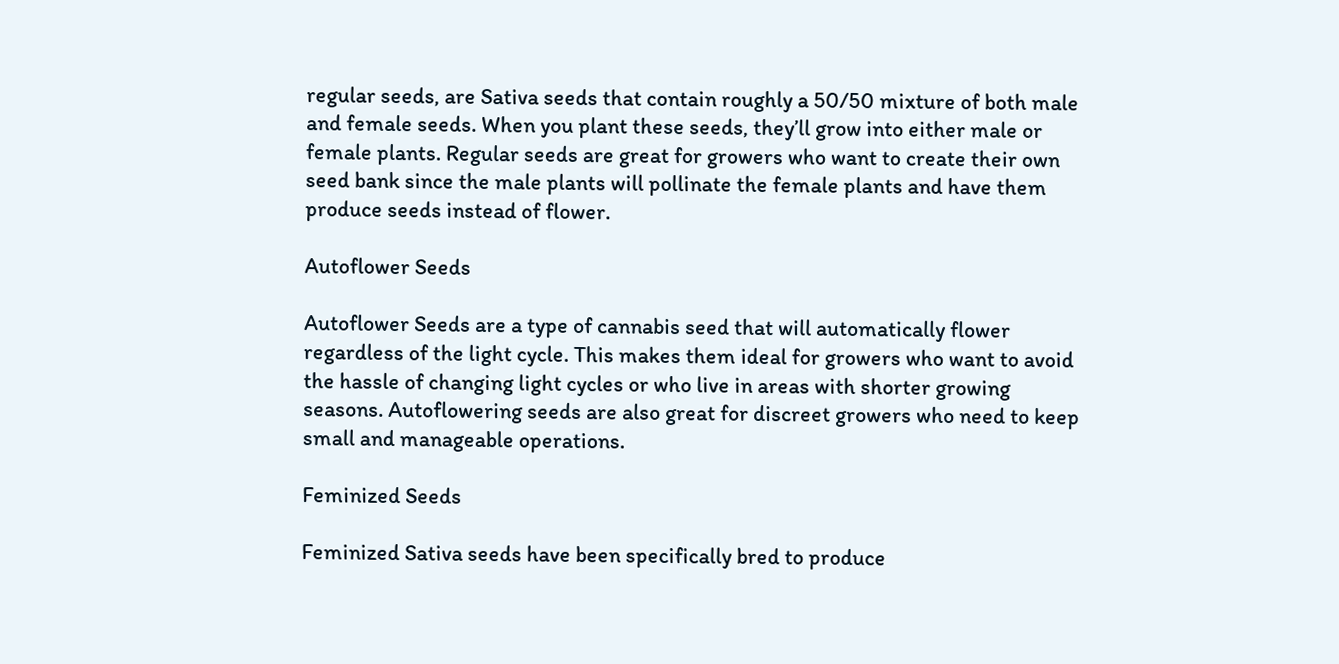regular seeds, are Sativa seeds that contain roughly a 50/50 mixture of both male and female seeds. When you plant these seeds, they’ll grow into either male or female plants. Regular seeds are great for growers who want to create their own seed bank since the male plants will pollinate the female plants and have them produce seeds instead of flower.

Autoflower Seeds

Autoflower Seeds are a type of cannabis seed that will automatically flower regardless of the light cycle. This makes them ideal for growers who want to avoid the hassle of changing light cycles or who live in areas with shorter growing seasons. Autoflowering seeds are also great for discreet growers who need to keep small and manageable operations.

Feminized Seeds

Feminized Sativa seeds have been specifically bred to produce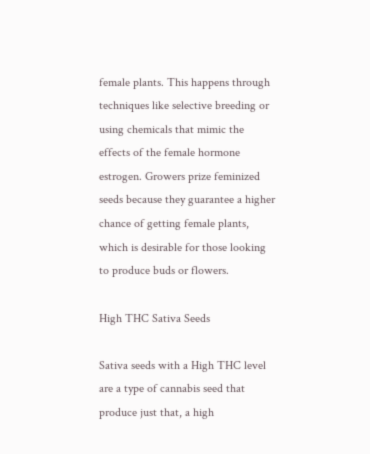female plants. This happens through techniques like selective breeding or using chemicals that mimic the effects of the female hormone estrogen. Growers prize feminized seeds because they guarantee a higher chance of getting female plants, which is desirable for those looking to produce buds or flowers.

High THC Sativa Seeds

Sativa seeds with a High THC level are a type of cannabis seed that produce just that, a high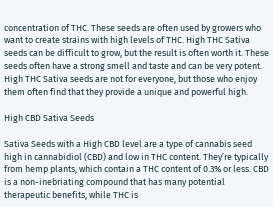concentration of THC. These seeds are often used by growers who want to create strains with high levels of THC. High THC Sativa seeds can be difficult to grow, but the result is often worth it. These seeds often have a strong smell and taste and can be very potent. High THC Sativa seeds are not for everyone, but those who enjoy them often find that they provide a unique and powerful high.

High CBD Sativa Seeds

Sativa Seeds with a High CBD level are a type of cannabis seed high in cannabidiol (CBD) and low in THC content. They’re typically from hemp plants, which contain a THC content of 0.3% or less. CBD is a non-inebriating compound that has many potential therapeutic benefits, while THC is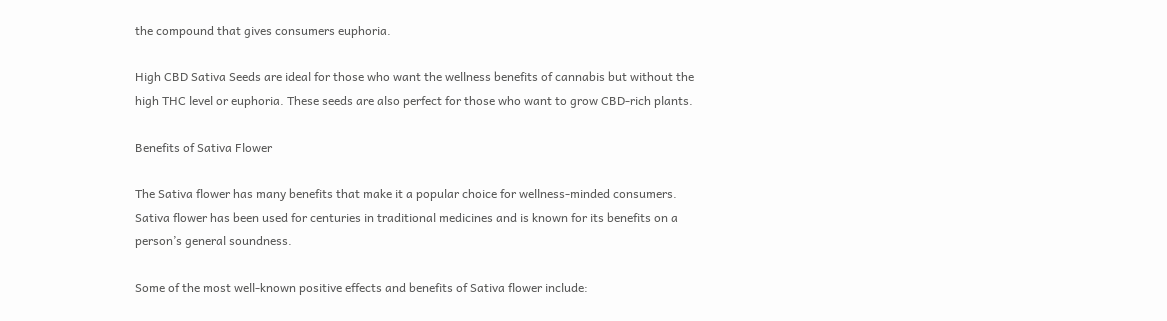the compound that gives consumers euphoria.

High CBD Sativa Seeds are ideal for those who want the wellness benefits of cannabis but without the high THC level or euphoria. These seeds are also perfect for those who want to grow CBD-rich plants.

Benefits of Sativa Flower

The Sativa flower has many benefits that make it a popular choice for wellness-minded consumers. Sativa flower has been used for centuries in traditional medicines and is known for its benefits on a person’s general soundness.

Some of the most well-known positive effects and benefits of Sativa flower include: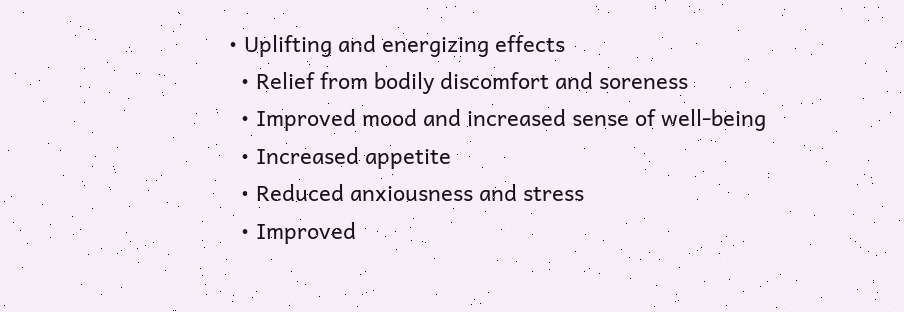• Uplifting and energizing effects
  • Relief from bodily discomfort and soreness
  • Improved mood and increased sense of well-being
  • Increased appetite
  • Reduced anxiousness and stress
  • Improved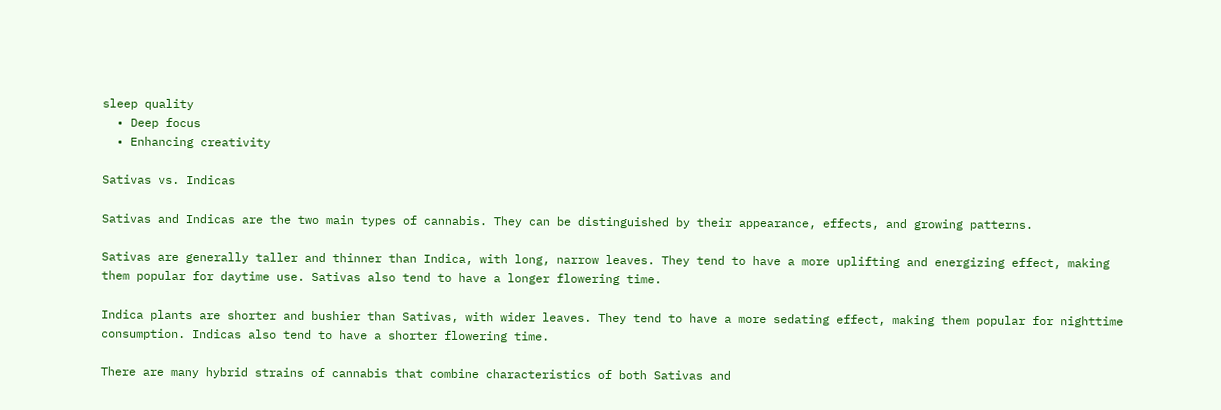sleep quality
  • Deep focus
  • Enhancing creativity

Sativas vs. Indicas

Sativas and Indicas are the two main types of cannabis. They can be distinguished by their appearance, effects, and growing patterns.

Sativas are generally taller and thinner than Indica, with long, narrow leaves. They tend to have a more uplifting and energizing effect, making them popular for daytime use. Sativas also tend to have a longer flowering time.

Indica plants are shorter and bushier than Sativas, with wider leaves. They tend to have a more sedating effect, making them popular for nighttime consumption. Indicas also tend to have a shorter flowering time.

There are many hybrid strains of cannabis that combine characteristics of both Sativas and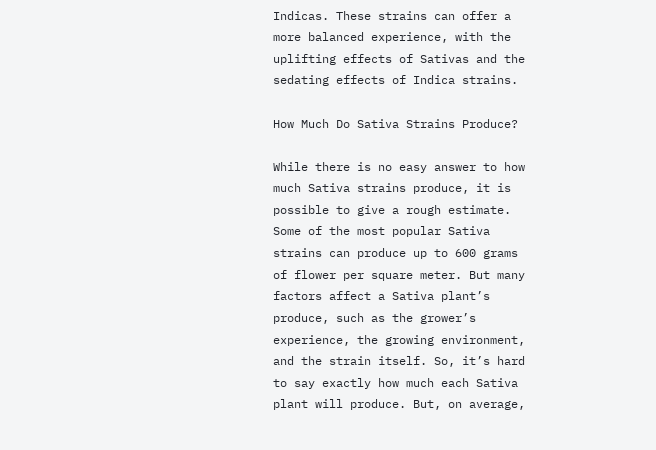Indicas. These strains can offer a more balanced experience, with the uplifting effects of Sativas and the sedating effects of Indica strains.

How Much Do Sativa Strains Produce?

While there is no easy answer to how much Sativa strains produce, it is possible to give a rough estimate. Some of the most popular Sativa strains can produce up to 600 grams of flower per square meter. But many factors affect a Sativa plant’s produce, such as the grower’s experience, the growing environment, and the strain itself. So, it’s hard to say exactly how much each Sativa plant will produce. But, on average,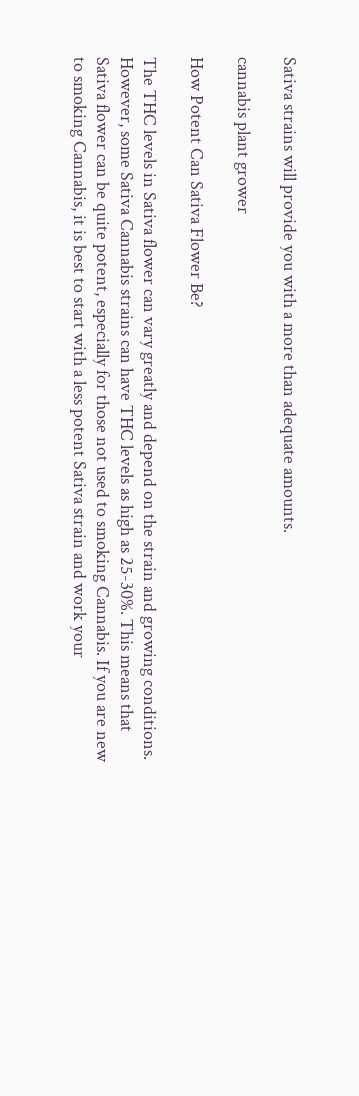Sativa strains will provide you with a more than adequate amounts.

cannabis plant grower

How Potent Can Sativa Flower Be?

The THC levels in Sativa flower can vary greatly and depend on the strain and growing conditions. However, some Sativa Cannabis strains can have THC levels as high as 25-30%. This means that Sativa flower can be quite potent, especially for those not used to smoking Cannabis. If you are new to smoking Cannabis, it is best to start with a less potent Sativa strain and work your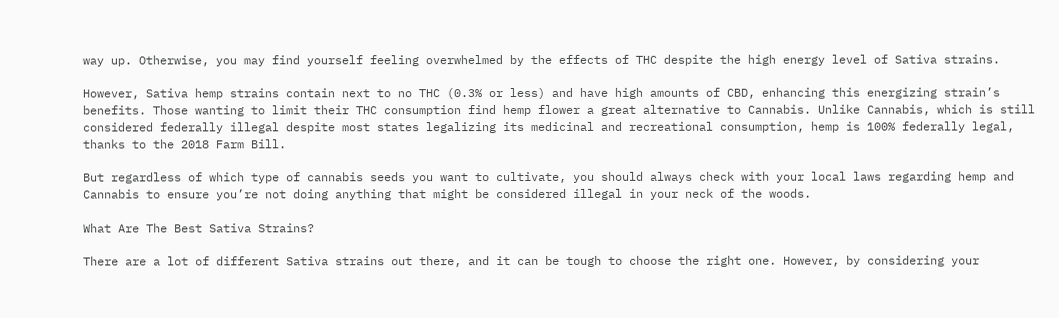way up. Otherwise, you may find yourself feeling overwhelmed by the effects of THC despite the high energy level of Sativa strains.

However, Sativa hemp strains contain next to no THC (0.3% or less) and have high amounts of CBD, enhancing this energizing strain’s benefits. Those wanting to limit their THC consumption find hemp flower a great alternative to Cannabis. Unlike Cannabis, which is still considered federally illegal despite most states legalizing its medicinal and recreational consumption, hemp is 100% federally legal, thanks to the 2018 Farm Bill.

But regardless of which type of cannabis seeds you want to cultivate, you should always check with your local laws regarding hemp and Cannabis to ensure you’re not doing anything that might be considered illegal in your neck of the woods.

What Are The Best Sativa Strains?

There are a lot of different Sativa strains out there, and it can be tough to choose the right one. However, by considering your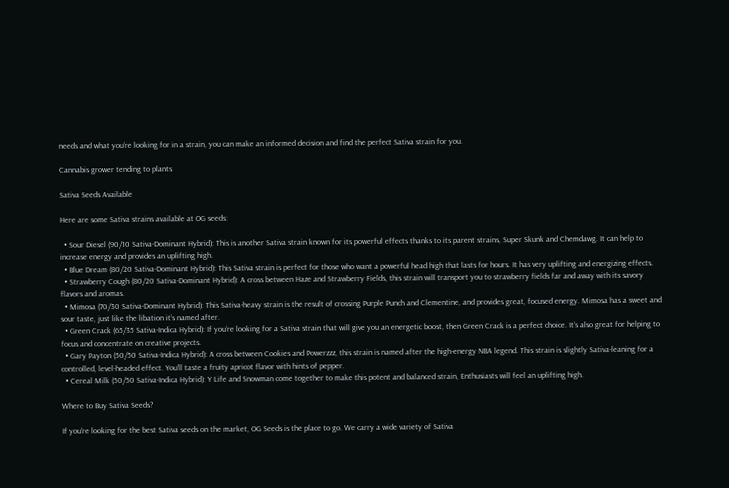needs and what you’re looking for in a strain, you can make an informed decision and find the perfect Sativa strain for you.

Cannabis grower tending to plants

Sativa Seeds Available

Here are some Sativa strains available at OG seeds:

  • Sour Diesel (90/10 Sativa-Dominant Hybrid): This is another Sativa strain known for its powerful effects thanks to its parent strains, Super Skunk and Chemdawg. It can help to increase energy and provides an uplifting high.
  • Blue Dream (80/20 Sativa-Dominant Hybrid): This Sativa strain is perfect for those who want a powerful head high that lasts for hours. It has very uplifting and energizing effects.
  • Strawberry Cough (80/20 Sativa-Dominant Hybrid): A cross between Haze and Strawberry Fields, this strain will transport you to strawberry fields far and away with its savory flavors and aromas.
  • Mimosa (70/30 Sativa-Dominant Hybrid): This Sativa-heavy strain is the result of crossing Purple Punch and Clementine, and provides great, focused energy. Mimosa has a sweet and sour taste, just like the libation it’s named after.
  • Green Crack (65/35 Sativa-Indica Hybrid): If you’re looking for a Sativa strain that will give you an energetic boost, then Green Crack is a perfect choice. It’s also great for helping to focus and concentrate on creative projects.
  • Gary Payton (50/50 Sativa-Indica Hybrid): A cross between Cookies and Powerzzz, this strain is named after the high-energy NBA legend. This strain is slightly Sativa-leaning for a controlled, level-headed effect. You’ll taste a fruity apricot flavor with hints of pepper.
  • Cereal Milk (50/50 Sativa-Indica Hybrid): Y Life and Snowman come together to make this potent and balanced strain, Enthusiasts will feel an uplifting high.

Where to Buy Sativa Seeds?

If you’re looking for the best Sativa seeds on the market, OG Seeds is the place to go. We carry a wide variety of Sativa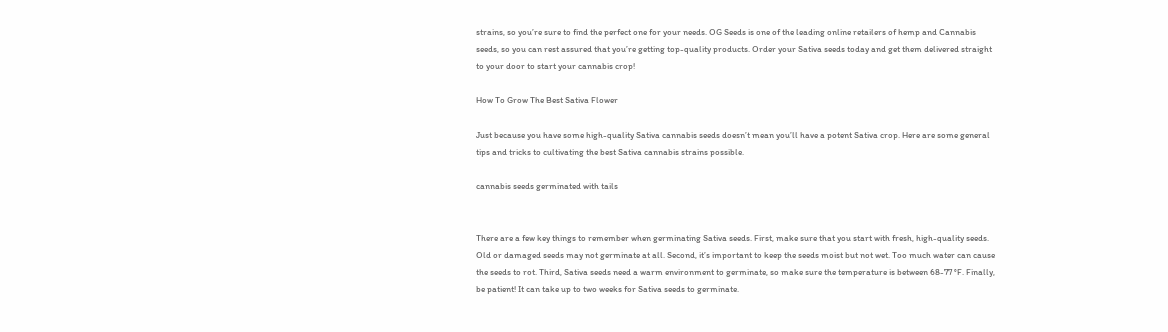strains, so you’re sure to find the perfect one for your needs. OG Seeds is one of the leading online retailers of hemp and Cannabis seeds, so you can rest assured that you’re getting top-quality products. Order your Sativa seeds today and get them delivered straight to your door to start your cannabis crop!

How To Grow The Best Sativa Flower

Just because you have some high-quality Sativa cannabis seeds doesn’t mean you’ll have a potent Sativa crop. Here are some general tips and tricks to cultivating the best Sativa cannabis strains possible.

cannabis seeds germinated with tails


There are a few key things to remember when germinating Sativa seeds. First, make sure that you start with fresh, high-quality seeds. Old or damaged seeds may not germinate at all. Second, it’s important to keep the seeds moist but not wet. Too much water can cause the seeds to rot. Third, Sativa seeds need a warm environment to germinate, so make sure the temperature is between 68-77 °F. Finally, be patient! It can take up to two weeks for Sativa seeds to germinate.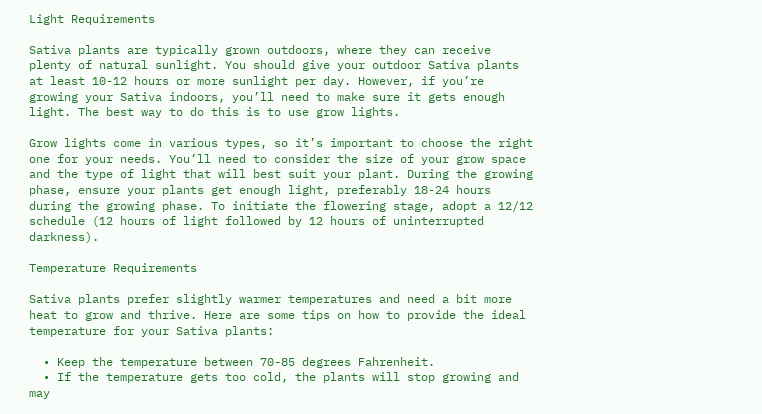Light Requirements

Sativa plants are typically grown outdoors, where they can receive plenty of natural sunlight. You should give your outdoor Sativa plants at least 10-12 hours or more sunlight per day. However, if you’re growing your Sativa indoors, you’ll need to make sure it gets enough light. The best way to do this is to use grow lights.

Grow lights come in various types, so it’s important to choose the right one for your needs. You’ll need to consider the size of your grow space and the type of light that will best suit your plant. During the growing phase, ensure your plants get enough light, preferably 18-24 hours during the growing phase. To initiate the flowering stage, adopt a 12/12 schedule (12 hours of light followed by 12 hours of uninterrupted darkness).

Temperature Requirements

Sativa plants prefer slightly warmer temperatures and need a bit more heat to grow and thrive. Here are some tips on how to provide the ideal temperature for your Sativa plants:

  • Keep the temperature between 70-85 degrees Fahrenheit.
  • If the temperature gets too cold, the plants will stop growing and may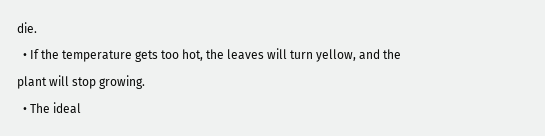die.
  • If the temperature gets too hot, the leaves will turn yellow, and the plant will stop growing.
  • The ideal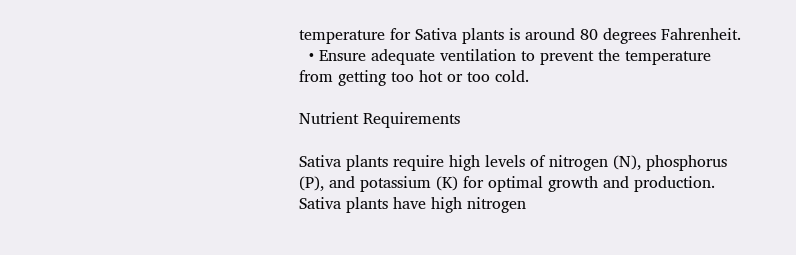temperature for Sativa plants is around 80 degrees Fahrenheit.
  • Ensure adequate ventilation to prevent the temperature from getting too hot or too cold.

Nutrient Requirements

Sativa plants require high levels of nitrogen (N), phosphorus (P), and potassium (K) for optimal growth and production. Sativa plants have high nitrogen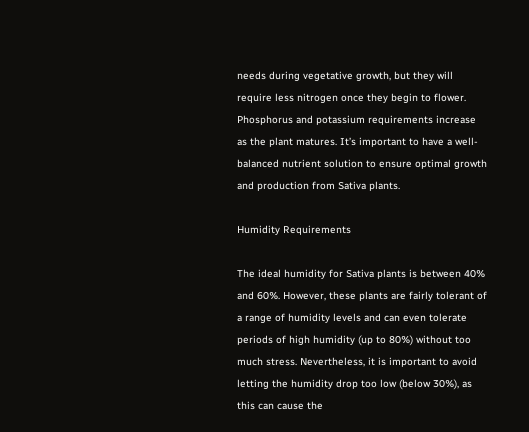needs during vegetative growth, but they will require less nitrogen once they begin to flower. Phosphorus and potassium requirements increase as the plant matures. It’s important to have a well-balanced nutrient solution to ensure optimal growth and production from Sativa plants.

Humidity Requirements

The ideal humidity for Sativa plants is between 40% and 60%. However, these plants are fairly tolerant of a range of humidity levels and can even tolerate periods of high humidity (up to 80%) without too much stress. Nevertheless, it is important to avoid letting the humidity drop too low (below 30%), as this can cause the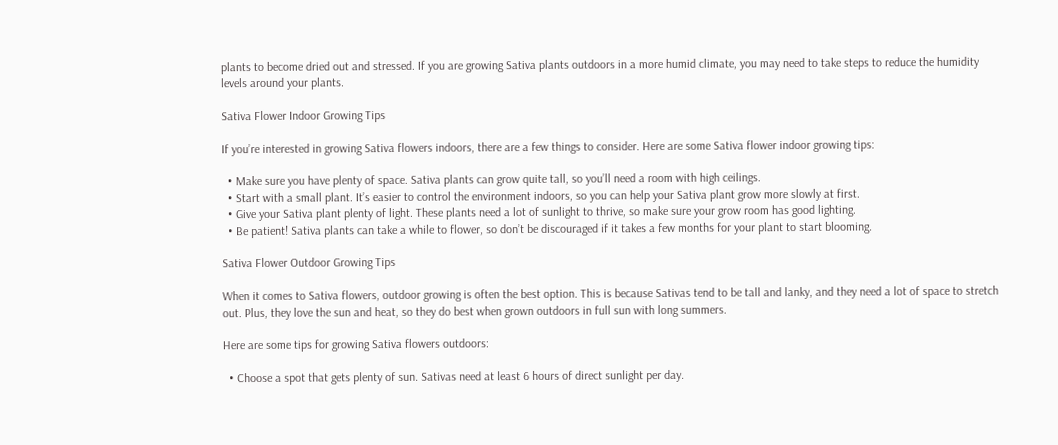plants to become dried out and stressed. If you are growing Sativa plants outdoors in a more humid climate, you may need to take steps to reduce the humidity levels around your plants.

Sativa Flower Indoor Growing Tips

If you’re interested in growing Sativa flowers indoors, there are a few things to consider. Here are some Sativa flower indoor growing tips:

  • Make sure you have plenty of space. Sativa plants can grow quite tall, so you’ll need a room with high ceilings.
  • Start with a small plant. It’s easier to control the environment indoors, so you can help your Sativa plant grow more slowly at first.
  • Give your Sativa plant plenty of light. These plants need a lot of sunlight to thrive, so make sure your grow room has good lighting.
  • Be patient! Sativa plants can take a while to flower, so don’t be discouraged if it takes a few months for your plant to start blooming.

Sativa Flower Outdoor Growing Tips

When it comes to Sativa flowers, outdoor growing is often the best option. This is because Sativas tend to be tall and lanky, and they need a lot of space to stretch out. Plus, they love the sun and heat, so they do best when grown outdoors in full sun with long summers.

Here are some tips for growing Sativa flowers outdoors:

  • Choose a spot that gets plenty of sun. Sativas need at least 6 hours of direct sunlight per day.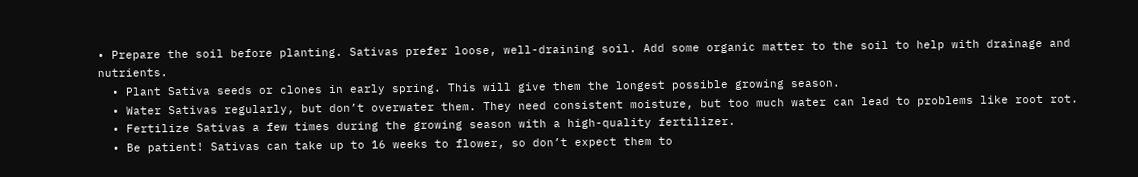• Prepare the soil before planting. Sativas prefer loose, well-draining soil. Add some organic matter to the soil to help with drainage and nutrients.
  • Plant Sativa seeds or clones in early spring. This will give them the longest possible growing season.
  • Water Sativas regularly, but don’t overwater them. They need consistent moisture, but too much water can lead to problems like root rot.
  • Fertilize Sativas a few times during the growing season with a high-quality fertilizer.
  • Be patient! Sativas can take up to 16 weeks to flower, so don’t expect them to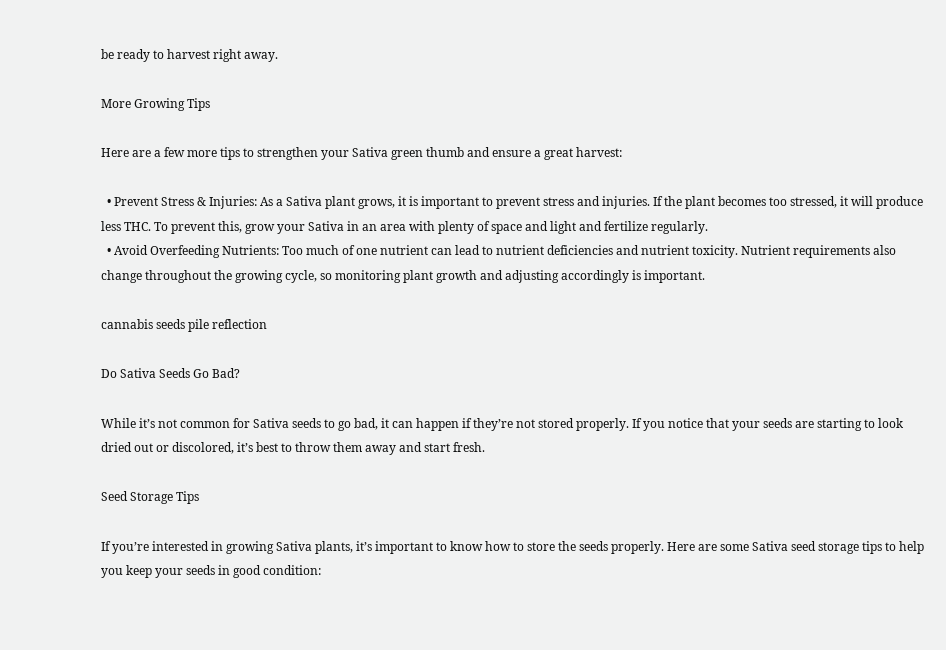be ready to harvest right away.

More Growing Tips

Here are a few more tips to strengthen your Sativa green thumb and ensure a great harvest:

  • Prevent Stress & Injuries: As a Sativa plant grows, it is important to prevent stress and injuries. If the plant becomes too stressed, it will produce less THC. To prevent this, grow your Sativa in an area with plenty of space and light and fertilize regularly.
  • Avoid Overfeeding Nutrients: Too much of one nutrient can lead to nutrient deficiencies and nutrient toxicity. Nutrient requirements also change throughout the growing cycle, so monitoring plant growth and adjusting accordingly is important.

cannabis seeds pile reflection

Do Sativa Seeds Go Bad?

While it’s not common for Sativa seeds to go bad, it can happen if they’re not stored properly. If you notice that your seeds are starting to look dried out or discolored, it’s best to throw them away and start fresh.

Seed Storage Tips

If you’re interested in growing Sativa plants, it’s important to know how to store the seeds properly. Here are some Sativa seed storage tips to help you keep your seeds in good condition: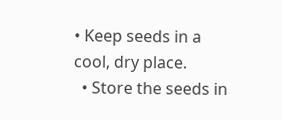• Keep seeds in a cool, dry place.
  • Store the seeds in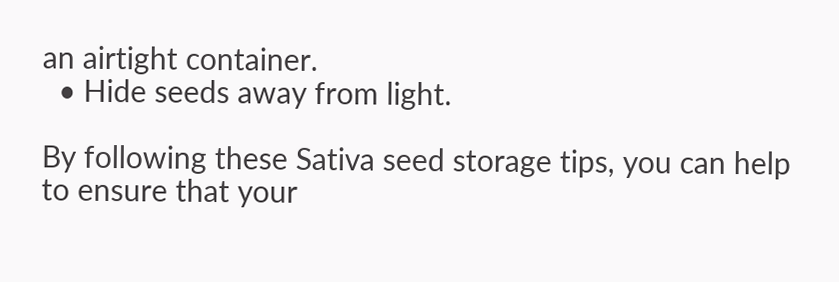an airtight container.
  • Hide seeds away from light.

By following these Sativa seed storage tips, you can help to ensure that your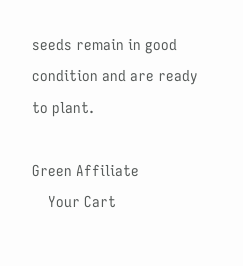seeds remain in good condition and are ready to plant.

Green Affiliate
    Your Cart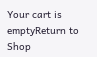Your cart is emptyReturn to Shop